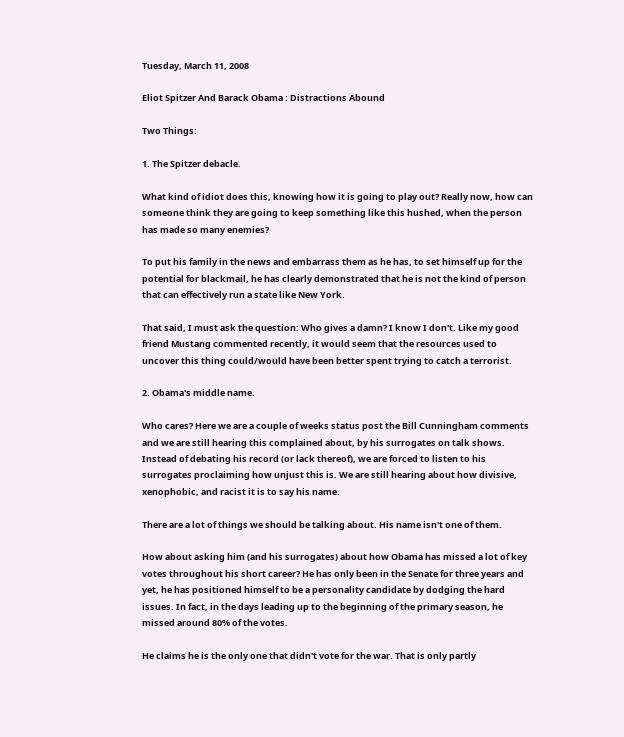Tuesday, March 11, 2008

Eliot Spitzer And Barack Obama : Distractions Abound

Two Things:

1. The Spitzer debacle.

What kind of idiot does this, knowing how it is going to play out? Really now, how can someone think they are going to keep something like this hushed, when the person has made so many enemies?

To put his family in the news and embarrass them as he has, to set himself up for the potential for blackmail, he has clearly demonstrated that he is not the kind of person that can effectively run a state like New York.

That said, I must ask the question: Who gives a damn? I know I don't. Like my good friend Mustang commented recently, it would seem that the resources used to uncover this thing could/would have been better spent trying to catch a terrorist.

2. Obama's middle name.

Who cares? Here we are a couple of weeks status post the Bill Cunningham comments and we are still hearing this complained about, by his surrogates on talk shows. Instead of debating his record (or lack thereof), we are forced to listen to his surrogates proclaiming how unjust this is. We are still hearing about how divisive, xenophobic, and racist it is to say his name.

There are a lot of things we should be talking about. His name isn't one of them.

How about asking him (and his surrogates) about how Obama has missed a lot of key votes throughout his short career? He has only been in the Senate for three years and yet, he has positioned himself to be a personality candidate by dodging the hard issues. In fact, in the days leading up to the beginning of the primary season, he missed around 80% of the votes.

He claims he is the only one that didn't vote for the war. That is only partly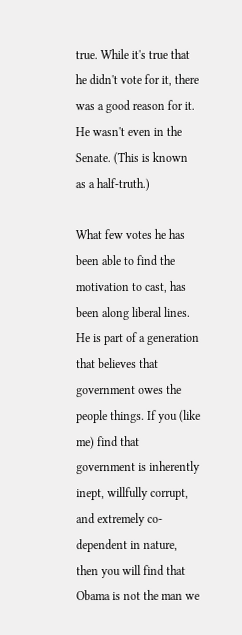true. While it's true that he didn't vote for it, there was a good reason for it. He wasn't even in the Senate. (This is known as a half-truth.)

What few votes he has been able to find the motivation to cast, has been along liberal lines. He is part of a generation that believes that government owes the people things. If you (like me) find that government is inherently inept, willfully corrupt, and extremely co-dependent in nature, then you will find that Obama is not the man we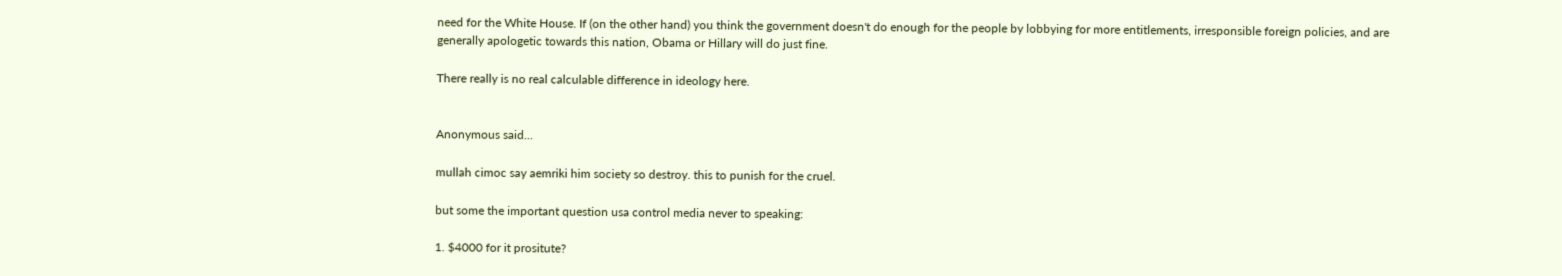need for the White House. If (on the other hand) you think the government doesn't do enough for the people by lobbying for more entitlements, irresponsible foreign policies, and are generally apologetic towards this nation, Obama or Hillary will do just fine.

There really is no real calculable difference in ideology here.


Anonymous said...

mullah cimoc say aemriki him society so destroy. this to punish for the cruel.

but some the important question usa control media never to speaking:

1. $4000 for it prositute?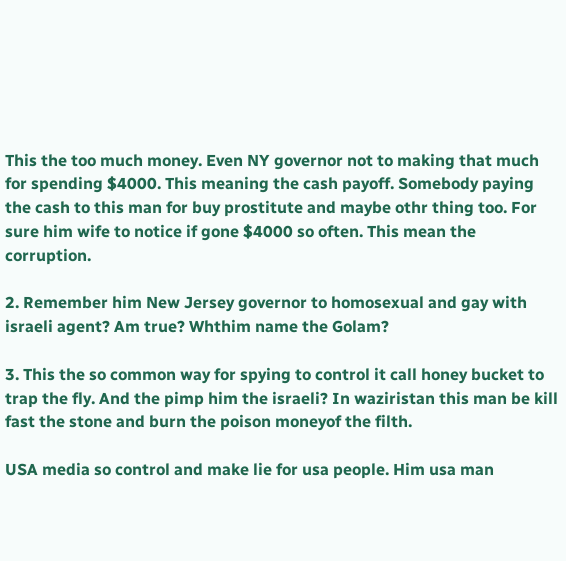This the too much money. Even NY governor not to making that much for spending $4000. This meaning the cash payoff. Somebody paying the cash to this man for buy prostitute and maybe othr thing too. For sure him wife to notice if gone $4000 so often. This mean the corruption.

2. Remember him New Jersey governor to homosexual and gay with israeli agent? Am true? Whthim name the Golam?

3. This the so common way for spying to control it call honey bucket to trap the fly. And the pimp him the israeli? In waziristan this man be kill fast the stone and burn the poison moneyof the filth.

USA media so control and make lie for usa people. Him usa man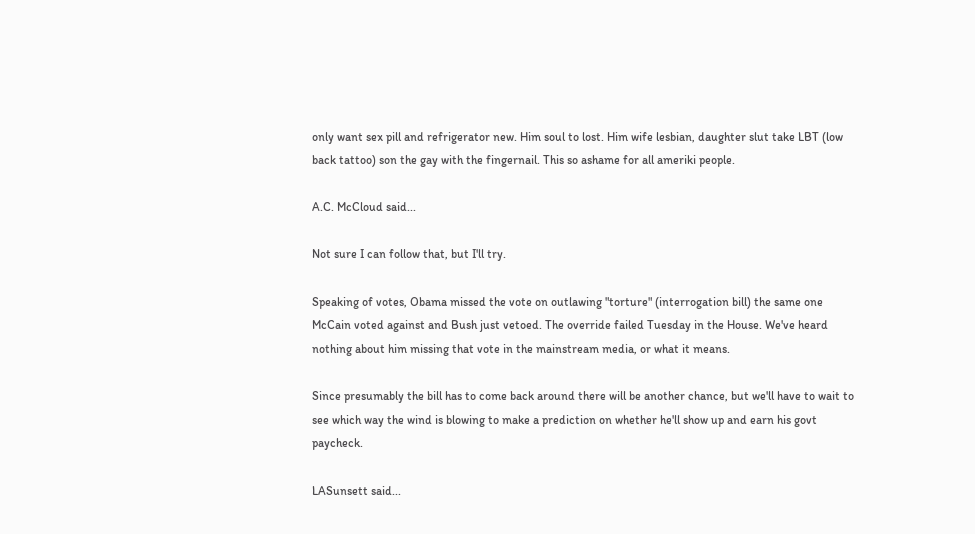only want sex pill and refrigerator new. Him soul to lost. Him wife lesbian, daughter slut take LBT (low back tattoo) son the gay with the fingernail. This so ashame for all ameriki people.

A.C. McCloud said...

Not sure I can follow that, but I'll try.

Speaking of votes, Obama missed the vote on outlawing "torture" (interrogation bill) the same one McCain voted against and Bush just vetoed. The override failed Tuesday in the House. We've heard nothing about him missing that vote in the mainstream media, or what it means.

Since presumably the bill has to come back around there will be another chance, but we'll have to wait to see which way the wind is blowing to make a prediction on whether he'll show up and earn his govt paycheck.

LASunsett said...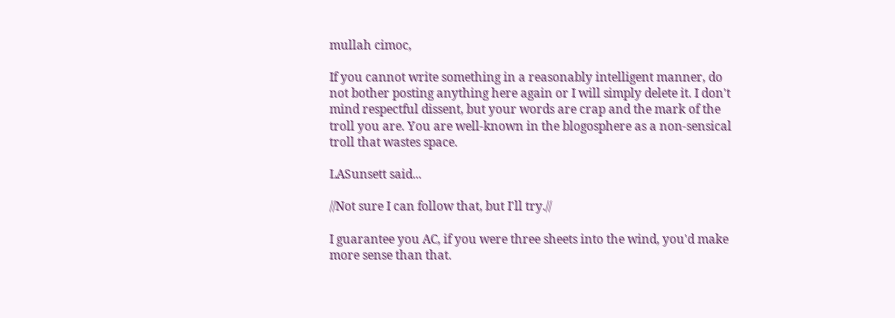mullah cimoc,

If you cannot write something in a reasonably intelligent manner, do not bother posting anything here again or I will simply delete it. I don't mind respectful dissent, but your words are crap and the mark of the troll you are. You are well-known in the blogosphere as a non-sensical troll that wastes space.

LASunsett said...

//Not sure I can follow that, but I'll try.//

I guarantee you AC, if you were three sheets into the wind, you'd make more sense than that.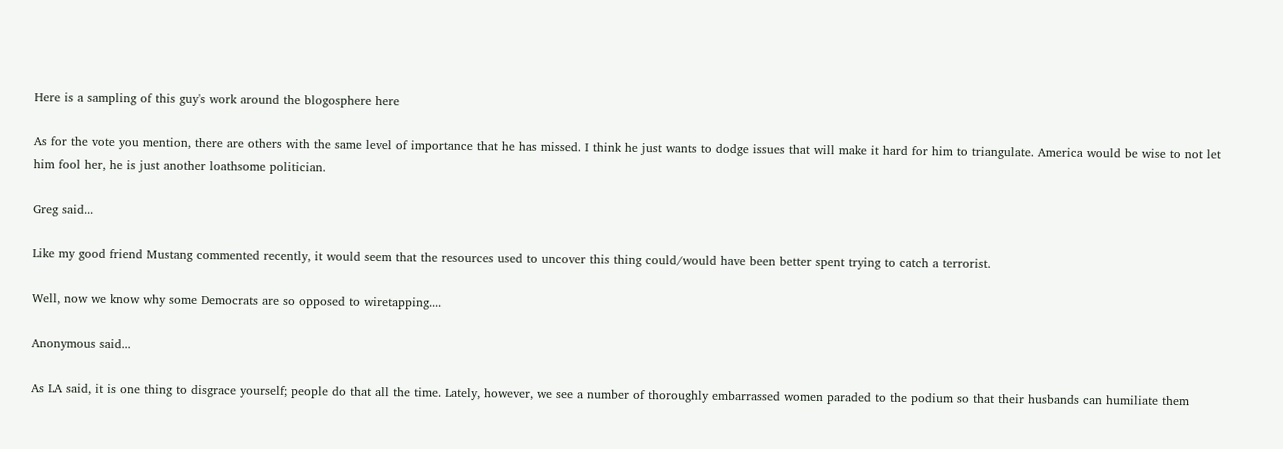Here is a sampling of this guy's work around the blogosphere here

As for the vote you mention, there are others with the same level of importance that he has missed. I think he just wants to dodge issues that will make it hard for him to triangulate. America would be wise to not let him fool her, he is just another loathsome politician.

Greg said...

Like my good friend Mustang commented recently, it would seem that the resources used to uncover this thing could/would have been better spent trying to catch a terrorist.

Well, now we know why some Democrats are so opposed to wiretapping....

Anonymous said...

As LA said, it is one thing to disgrace yourself; people do that all the time. Lately, however, we see a number of thoroughly embarrassed women paraded to the podium so that their husbands can humiliate them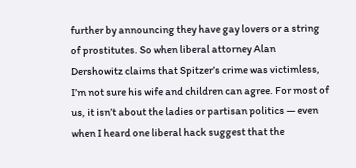further by announcing they have gay lovers or a string of prostitutes. So when liberal attorney Alan Dershowitz claims that Spitzer’s crime was victimless, I’m not sure his wife and children can agree. For most of us, it isn’t about the ladies or partisan politics — even when I heard one liberal hack suggest that the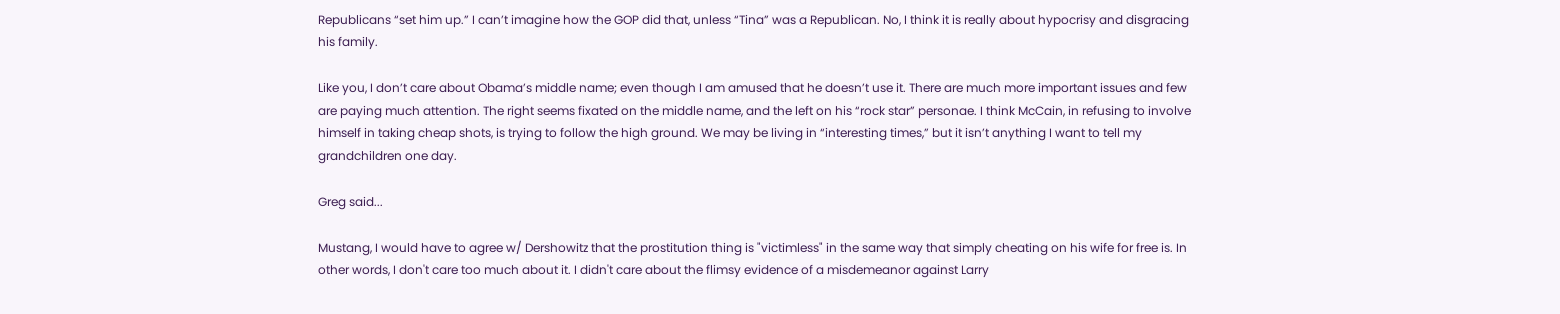Republicans “set him up.” I can’t imagine how the GOP did that, unless “Tina” was a Republican. No, I think it is really about hypocrisy and disgracing his family.

Like you, I don’t care about Obama’s middle name; even though I am amused that he doesn’t use it. There are much more important issues and few are paying much attention. The right seems fixated on the middle name, and the left on his “rock star” personae. I think McCain, in refusing to involve himself in taking cheap shots, is trying to follow the high ground. We may be living in “interesting times,” but it isn’t anything I want to tell my grandchildren one day.

Greg said...

Mustang, I would have to agree w/ Dershowitz that the prostitution thing is "victimless" in the same way that simply cheating on his wife for free is. In other words, I don't care too much about it. I didn't care about the flimsy evidence of a misdemeanor against Larry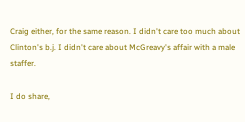Craig either, for the same reason. I didn't care too much about Clinton's b.j. I didn't care about McGreavy's affair with a male staffer.

I do share,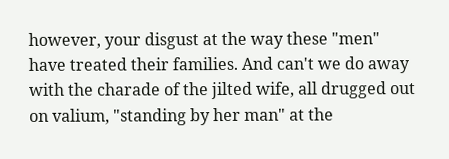however, your disgust at the way these "men" have treated their families. And can't we do away with the charade of the jilted wife, all drugged out on valium, "standing by her man" at the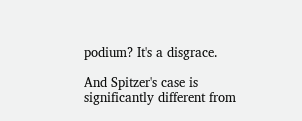podium? It's a disgrace.

And Spitzer's case is significantly different from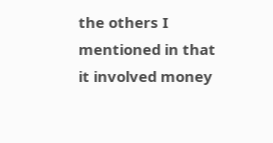the others I mentioned in that it involved money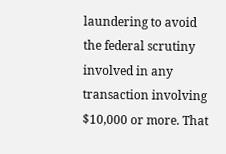laundering to avoid the federal scrutiny involved in any transaction involving $10,000 or more. That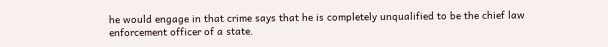he would engage in that crime says that he is completely unqualified to be the chief law enforcement officer of a state.